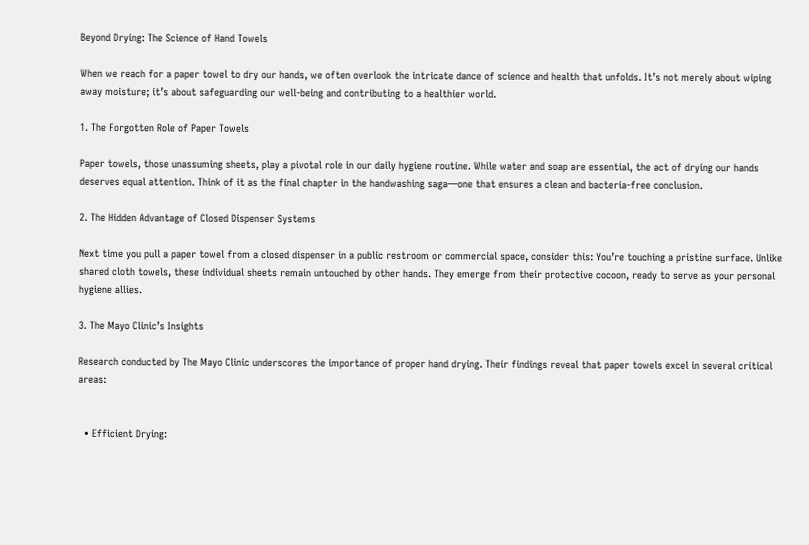Beyond Drying: The Science of Hand Towels

When we reach for a paper towel to dry our hands, we often overlook the intricate dance of science and health that unfolds. It’s not merely about wiping away moisture; it’s about safeguarding our well-being and contributing to a healthier world.

1. The Forgotten Role of Paper Towels

Paper towels, those unassuming sheets, play a pivotal role in our daily hygiene routine. While water and soap are essential, the act of drying our hands deserves equal attention. Think of it as the final chapter in the handwashing saga—one that ensures a clean and bacteria-free conclusion.

2. The Hidden Advantage of Closed Dispenser Systems

Next time you pull a paper towel from a closed dispenser in a public restroom or commercial space, consider this: You’re touching a pristine surface. Unlike shared cloth towels, these individual sheets remain untouched by other hands. They emerge from their protective cocoon, ready to serve as your personal hygiene allies.

3. The Mayo Clinic’s Insights

Research conducted by The Mayo Clinic underscores the importance of proper hand drying. Their findings reveal that paper towels excel in several critical areas:


  • Efficient Drying: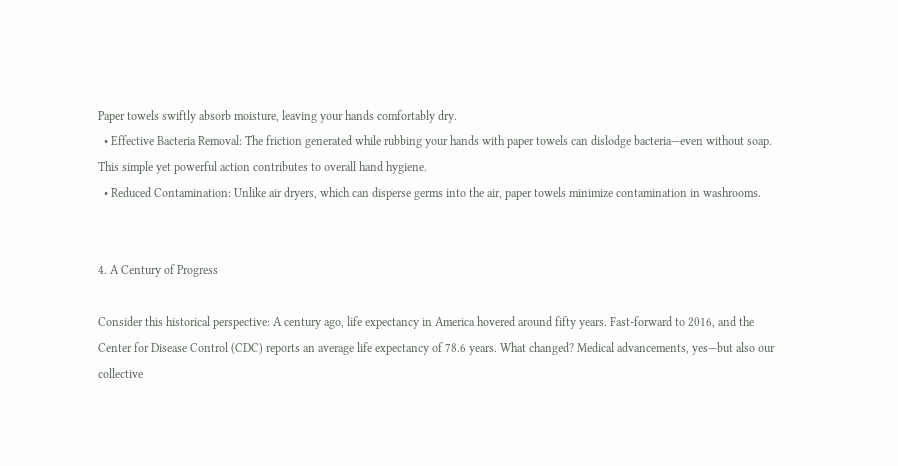Paper towels swiftly absorb moisture, leaving your hands comfortably dry.
  • Effective Bacteria Removal: The friction generated while rubbing your hands with paper towels can dislodge bacteria—even without soap. This simple yet powerful action contributes to overall hand hygiene.
  • Reduced Contamination: Unlike air dryers, which can disperse germs into the air, paper towels minimize contamination in washrooms.


4. A Century of Progress

Consider this historical perspective: A century ago, life expectancy in America hovered around fifty years. Fast-forward to 2016, and the Center for Disease Control (CDC) reports an average life expectancy of 78.6 years. What changed? Medical advancements, yes—but also our collective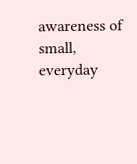awareness of small, everyday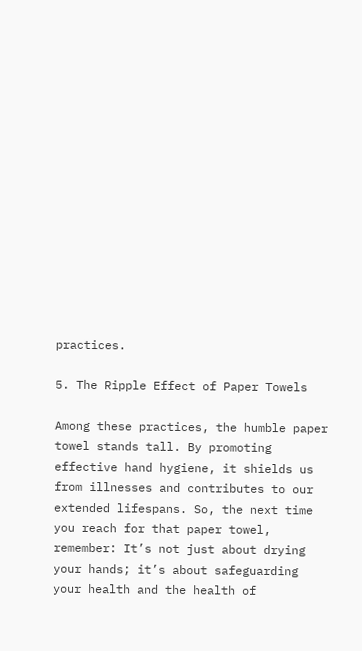practices.

5. The Ripple Effect of Paper Towels

Among these practices, the humble paper towel stands tall. By promoting effective hand hygiene, it shields us from illnesses and contributes to our extended lifespans. So, the next time you reach for that paper towel, remember: It’s not just about drying your hands; it’s about safeguarding your health and the health of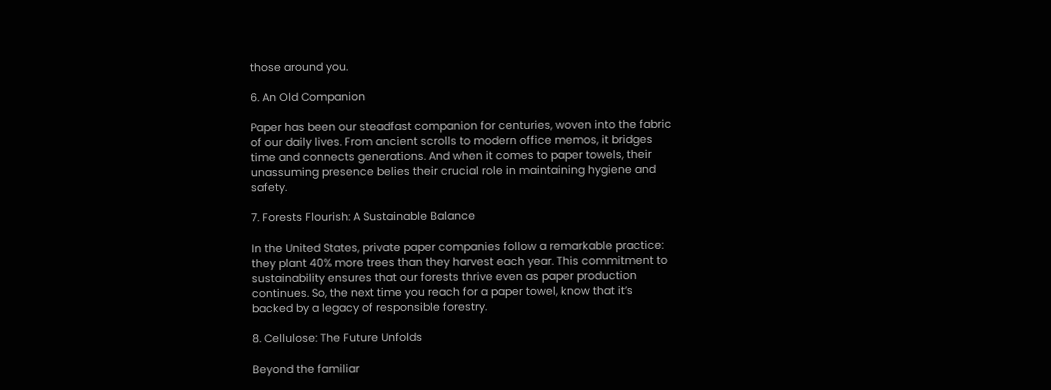those around you.

6. An Old Companion

Paper has been our steadfast companion for centuries, woven into the fabric of our daily lives. From ancient scrolls to modern office memos, it bridges time and connects generations. And when it comes to paper towels, their unassuming presence belies their crucial role in maintaining hygiene and safety.

7. Forests Flourish: A Sustainable Balance

In the United States, private paper companies follow a remarkable practice: they plant 40% more trees than they harvest each year. This commitment to sustainability ensures that our forests thrive even as paper production continues. So, the next time you reach for a paper towel, know that it’s backed by a legacy of responsible forestry.

8. Cellulose: The Future Unfolds

Beyond the familiar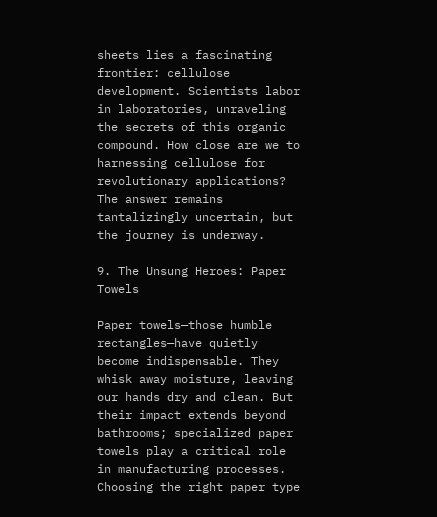sheets lies a fascinating frontier: cellulose development. Scientists labor in laboratories, unraveling the secrets of this organic compound. How close are we to harnessing cellulose for revolutionary applications? The answer remains tantalizingly uncertain, but the journey is underway.

9. The Unsung Heroes: Paper Towels

Paper towels—those humble rectangles—have quietly become indispensable. They whisk away moisture, leaving our hands dry and clean. But their impact extends beyond bathrooms; specialized paper towels play a critical role in manufacturing processes. Choosing the right paper type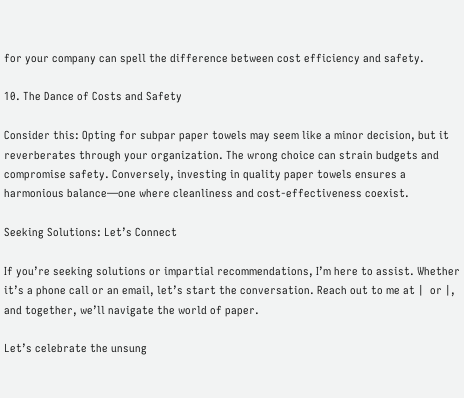for your company can spell the difference between cost efficiency and safety.

10. The Dance of Costs and Safety

Consider this: Opting for subpar paper towels may seem like a minor decision, but it reverberates through your organization. The wrong choice can strain budgets and compromise safety. Conversely, investing in quality paper towels ensures a harmonious balance—one where cleanliness and cost-effectiveness coexist.

Seeking Solutions: Let’s Connect

If you’re seeking solutions or impartial recommendations, I’m here to assist. Whether it’s a phone call or an email, let’s start the conversation. Reach out to me at |  or |, and together, we’ll navigate the world of paper.

Let’s celebrate the unsung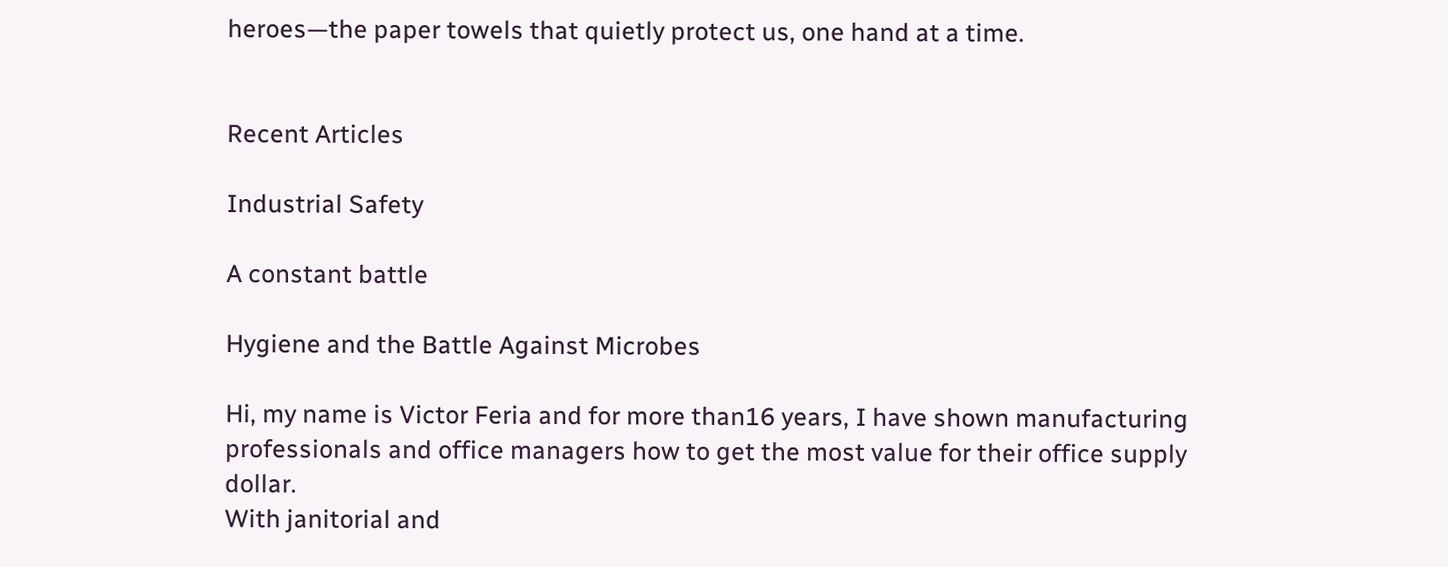heroes—the paper towels that quietly protect us, one hand at a time.


Recent Articles

Industrial Safety

A constant battle

Hygiene and the Battle Against Microbes

Hi, my name is Victor Feria and for more than16 years, I have shown manufacturing professionals and office managers how to get the most value for their office supply dollar.
With janitorial and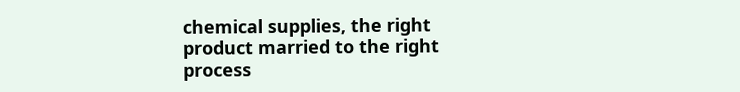chemical supplies, the right product married to the right process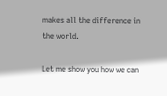makes all the difference in the world.

Let me show you how we can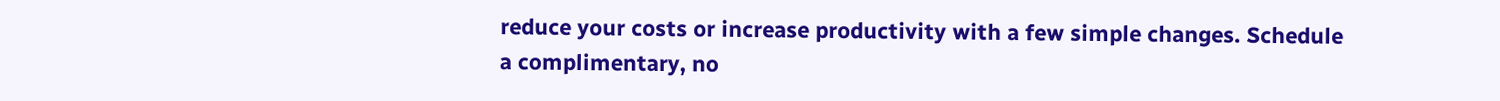reduce your costs or increase productivity with a few simple changes. Schedule a complimentary, no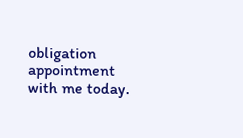obligation appointment with me today.